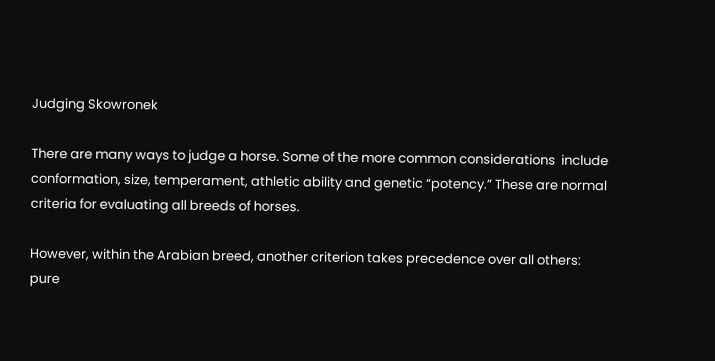Judging Skowronek

There are many ways to judge a horse. Some of the more common considerations  include conformation, size, temperament, athletic ability and genetic “potency.” These are normal criteria for evaluating all breeds of horses.

However, within the Arabian breed, another criterion takes precedence over all others: pure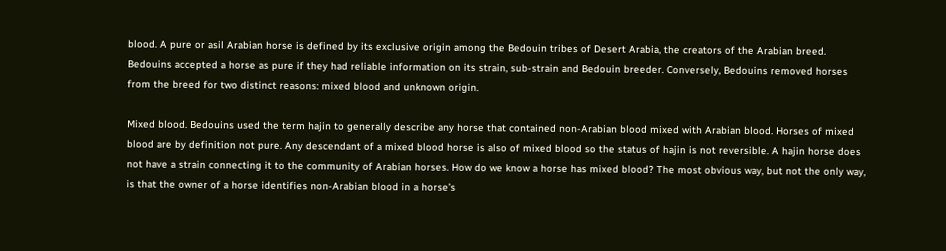blood. A pure or asil Arabian horse is defined by its exclusive origin among the Bedouin tribes of Desert Arabia, the creators of the Arabian breed. Bedouins accepted a horse as pure if they had reliable information on its strain, sub-strain and Bedouin breeder. Conversely, Bedouins removed horses from the breed for two distinct reasons: mixed blood and unknown origin.

Mixed blood. Bedouins used the term hajin to generally describe any horse that contained non-Arabian blood mixed with Arabian blood. Horses of mixed blood are by definition not pure. Any descendant of a mixed blood horse is also of mixed blood so the status of hajin is not reversible. A hajin horse does not have a strain connecting it to the community of Arabian horses. How do we know a horse has mixed blood? The most obvious way, but not the only way, is that the owner of a horse identifies non-Arabian blood in a horse’s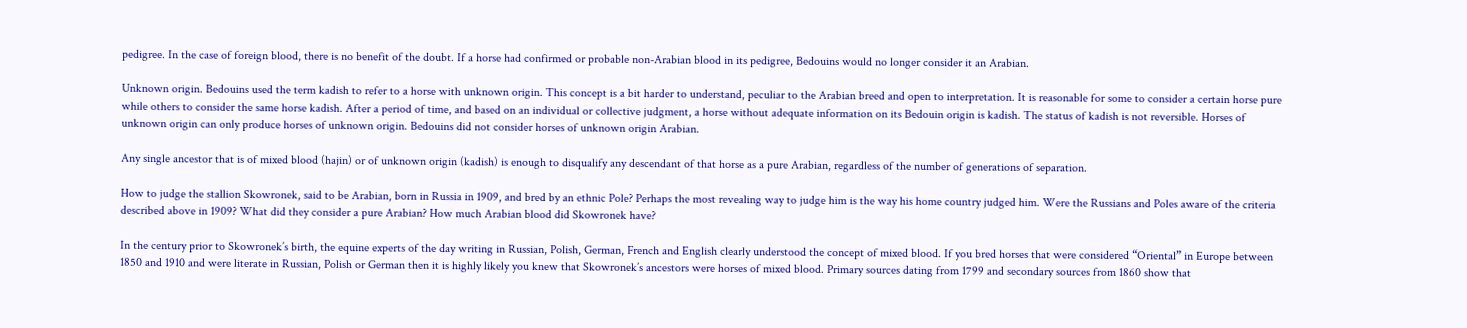pedigree. In the case of foreign blood, there is no benefit of the doubt. If a horse had confirmed or probable non-Arabian blood in its pedigree, Bedouins would no longer consider it an Arabian.

Unknown origin. Bedouins used the term kadish to refer to a horse with unknown origin. This concept is a bit harder to understand, peculiar to the Arabian breed and open to interpretation. It is reasonable for some to consider a certain horse pure while others to consider the same horse kadish. After a period of time, and based on an individual or collective judgment, a horse without adequate information on its Bedouin origin is kadish. The status of kadish is not reversible. Horses of unknown origin can only produce horses of unknown origin. Bedouins did not consider horses of unknown origin Arabian.

Any single ancestor that is of mixed blood (hajin) or of unknown origin (kadish) is enough to disqualify any descendant of that horse as a pure Arabian, regardless of the number of generations of separation.

How to judge the stallion Skowronek, said to be Arabian, born in Russia in 1909, and bred by an ethnic Pole? Perhaps the most revealing way to judge him is the way his home country judged him. Were the Russians and Poles aware of the criteria described above in 1909? What did they consider a pure Arabian? How much Arabian blood did Skowronek have?

In the century prior to Skowronek’s birth, the equine experts of the day writing in Russian, Polish, German, French and English clearly understood the concept of mixed blood. If you bred horses that were considered “Oriental” in Europe between 1850 and 1910 and were literate in Russian, Polish or German then it is highly likely you knew that Skowronek’s ancestors were horses of mixed blood. Primary sources dating from 1799 and secondary sources from 1860 show that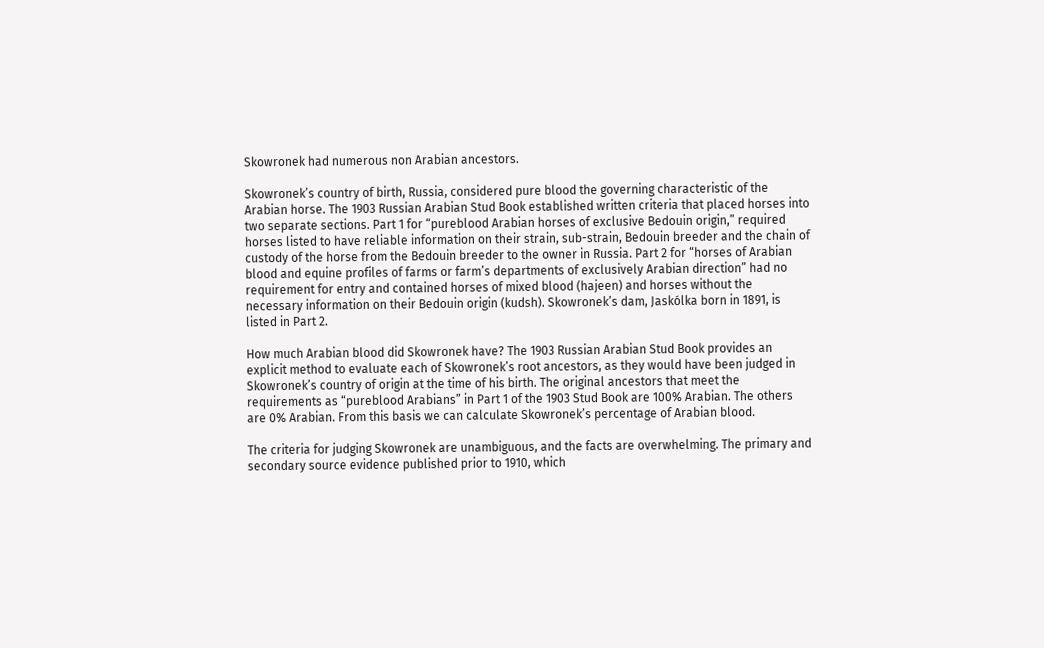Skowronek had numerous non Arabian ancestors.

Skowronek’s country of birth, Russia, considered pure blood the governing characteristic of the Arabian horse. The 1903 Russian Arabian Stud Book established written criteria that placed horses into two separate sections. Part 1 for “pureblood Arabian horses of exclusive Bedouin origin,” required horses listed to have reliable information on their strain, sub-strain, Bedouin breeder and the chain of custody of the horse from the Bedouin breeder to the owner in Russia. Part 2 for “horses of Arabian blood and equine profiles of farms or farm’s departments of exclusively Arabian direction” had no requirement for entry and contained horses of mixed blood (hajeen) and horses without the necessary information on their Bedouin origin (kudsh). Skowronek’s dam, Jaskólka born in 1891, is listed in Part 2.

How much Arabian blood did Skowronek have? The 1903 Russian Arabian Stud Book provides an explicit method to evaluate each of Skowronek’s root ancestors, as they would have been judged in Skowronek’s country of origin at the time of his birth. The original ancestors that meet the requirements as “pureblood Arabians” in Part 1 of the 1903 Stud Book are 100% Arabian. The others are 0% Arabian. From this basis we can calculate Skowronek’s percentage of Arabian blood.

The criteria for judging Skowronek are unambiguous, and the facts are overwhelming. The primary and secondary source evidence published prior to 1910, which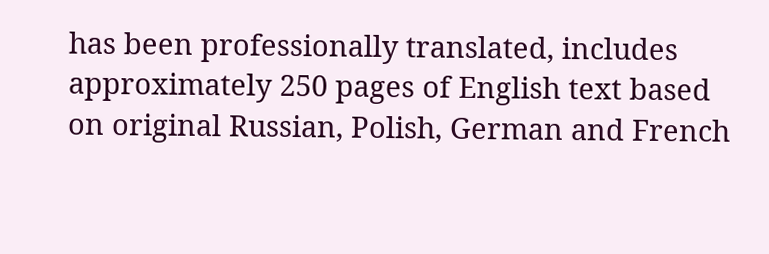has been professionally translated, includes approximately 250 pages of English text based on original Russian, Polish, German and French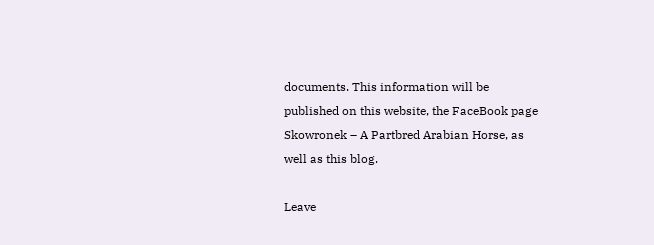documents. This information will be published on this website, the FaceBook page Skowronek – A Partbred Arabian Horse, as well as this blog.

Leave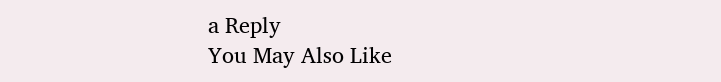a Reply
You May Also Like